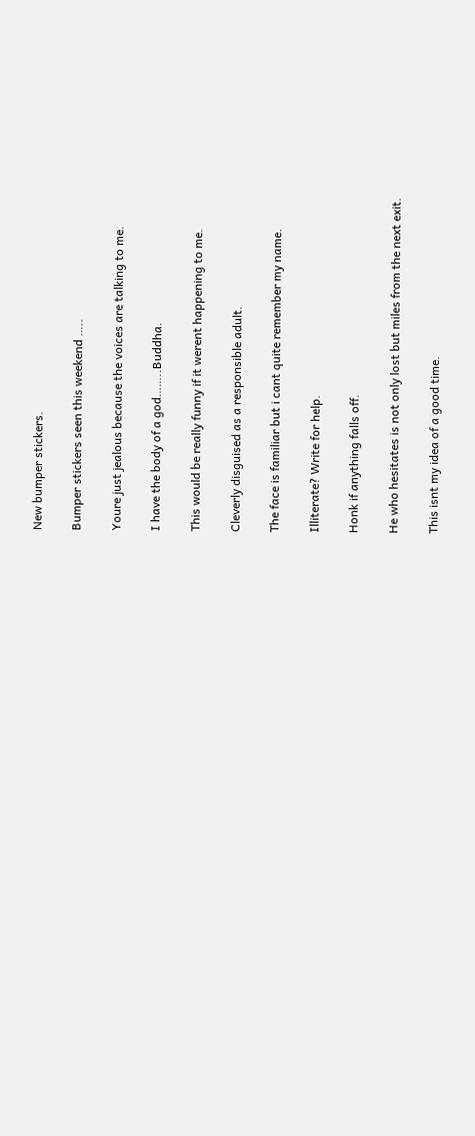New bumper stickers.

Bumper stickers seen this weekend …..

Youre just jealous because the voices are talking to me.

I have the body of a god……..Buddha.

This would be really funny if it werent happening to me.

Cleverly disguised as a responsible adult.

The face is familiar but i cant quite remember my name.

Illiterate? Write for help.

Honk if anything falls off.

He who hesitates is not only lost but miles from the next exit.

This isnt my idea of a good time.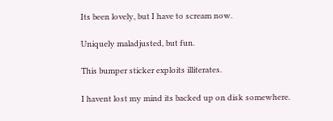Its been lovely, but I have to scream now.

Uniquely maladjusted, but fun.

This bumper sticker exploits illiterates.

I havent lost my mind its backed up on disk somewhere.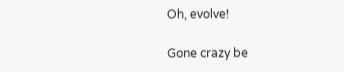Oh, evolve!

Gone crazy be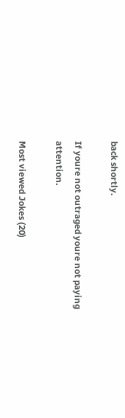back shortly.

If youre not outraged youre not paying attention.

Most viewed Jokes (20)